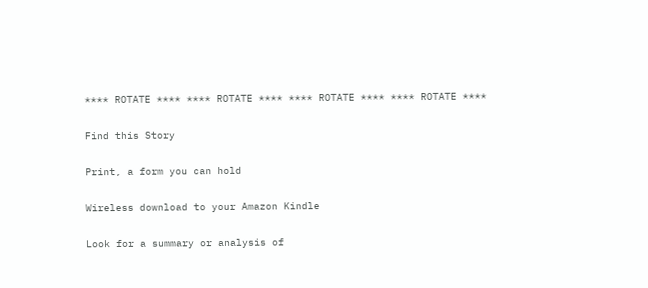**** ROTATE **** **** ROTATE **** **** ROTATE **** **** ROTATE ****

Find this Story

Print, a form you can hold

Wireless download to your Amazon Kindle

Look for a summary or analysis of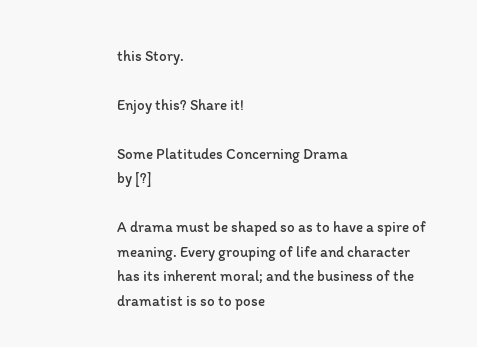this Story.

Enjoy this? Share it!

Some Platitudes Concerning Drama
by [?]

A drama must be shaped so as to have a spire of meaning. Every grouping of life and character has its inherent moral; and the business of the dramatist is so to pose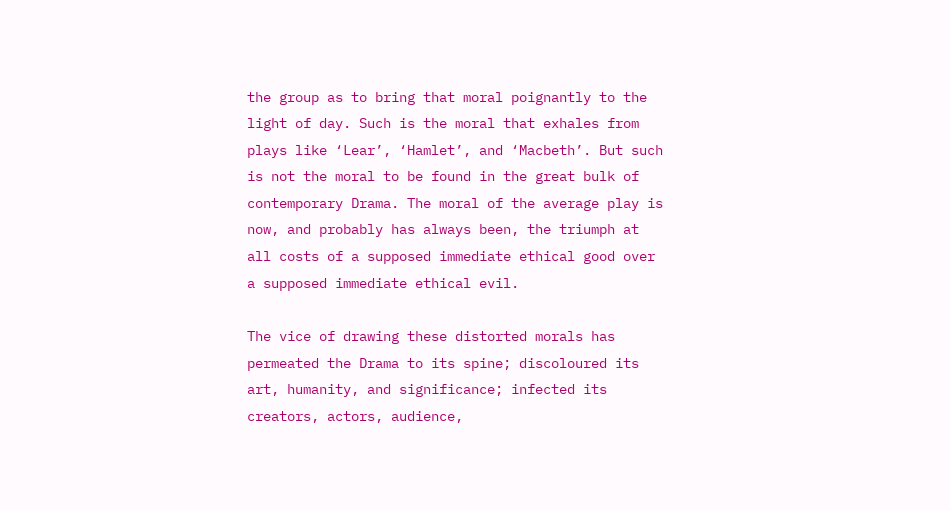the group as to bring that moral poignantly to the light of day. Such is the moral that exhales from plays like ‘Lear’, ‘Hamlet’, and ‘Macbeth’. But such is not the moral to be found in the great bulk of contemporary Drama. The moral of the average play is now, and probably has always been, the triumph at all costs of a supposed immediate ethical good over a supposed immediate ethical evil.

The vice of drawing these distorted morals has permeated the Drama to its spine; discoloured its art, humanity, and significance; infected its creators, actors, audience,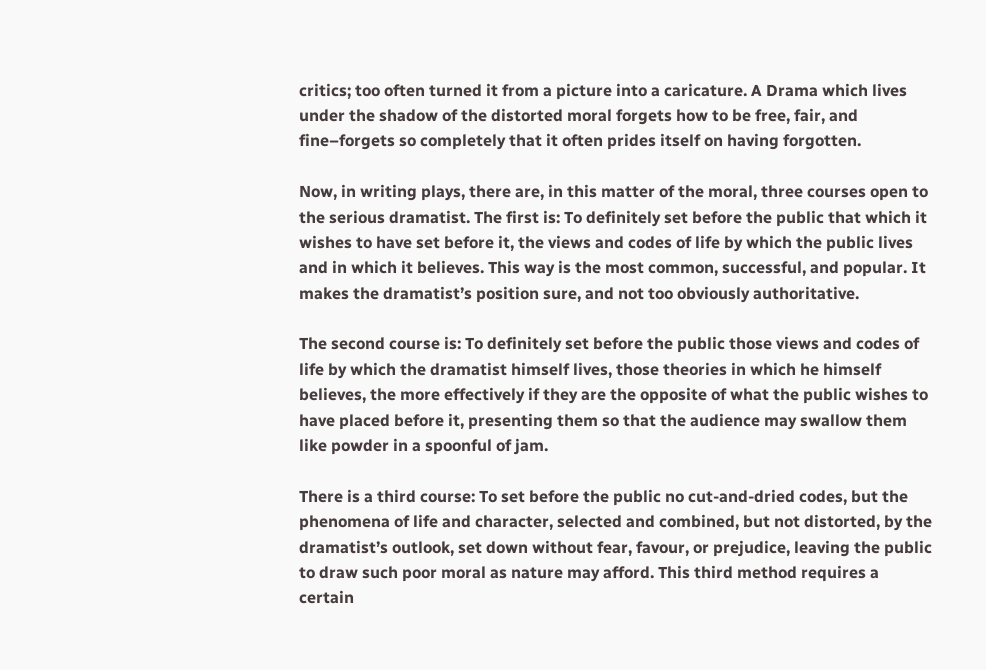critics; too often turned it from a picture into a caricature. A Drama which lives under the shadow of the distorted moral forgets how to be free, fair, and fine–forgets so completely that it often prides itself on having forgotten.

Now, in writing plays, there are, in this matter of the moral, three courses open to the serious dramatist. The first is: To definitely set before the public that which it wishes to have set before it, the views and codes of life by which the public lives and in which it believes. This way is the most common, successful, and popular. It makes the dramatist’s position sure, and not too obviously authoritative.

The second course is: To definitely set before the public those views and codes of life by which the dramatist himself lives, those theories in which he himself believes, the more effectively if they are the opposite of what the public wishes to have placed before it, presenting them so that the audience may swallow them like powder in a spoonful of jam.

There is a third course: To set before the public no cut-and-dried codes, but the phenomena of life and character, selected and combined, but not distorted, by the dramatist’s outlook, set down without fear, favour, or prejudice, leaving the public to draw such poor moral as nature may afford. This third method requires a certain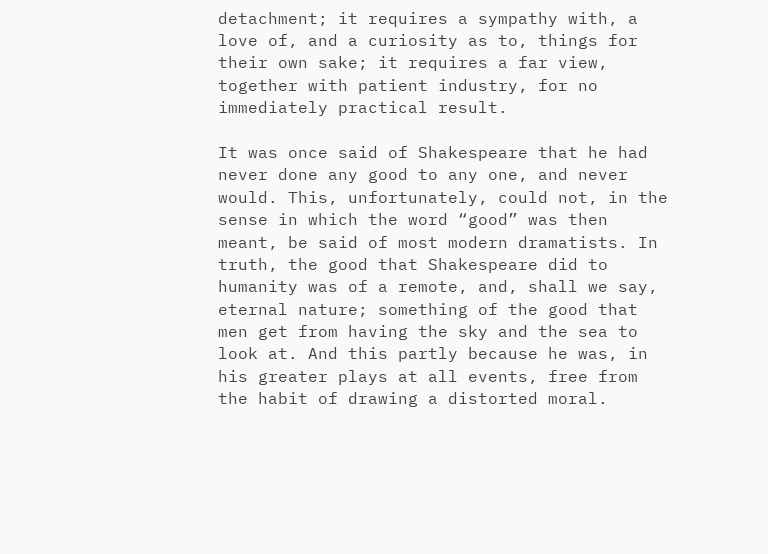detachment; it requires a sympathy with, a love of, and a curiosity as to, things for their own sake; it requires a far view, together with patient industry, for no immediately practical result.

It was once said of Shakespeare that he had never done any good to any one, and never would. This, unfortunately, could not, in the sense in which the word “good” was then meant, be said of most modern dramatists. In truth, the good that Shakespeare did to humanity was of a remote, and, shall we say, eternal nature; something of the good that men get from having the sky and the sea to look at. And this partly because he was, in his greater plays at all events, free from the habit of drawing a distorted moral.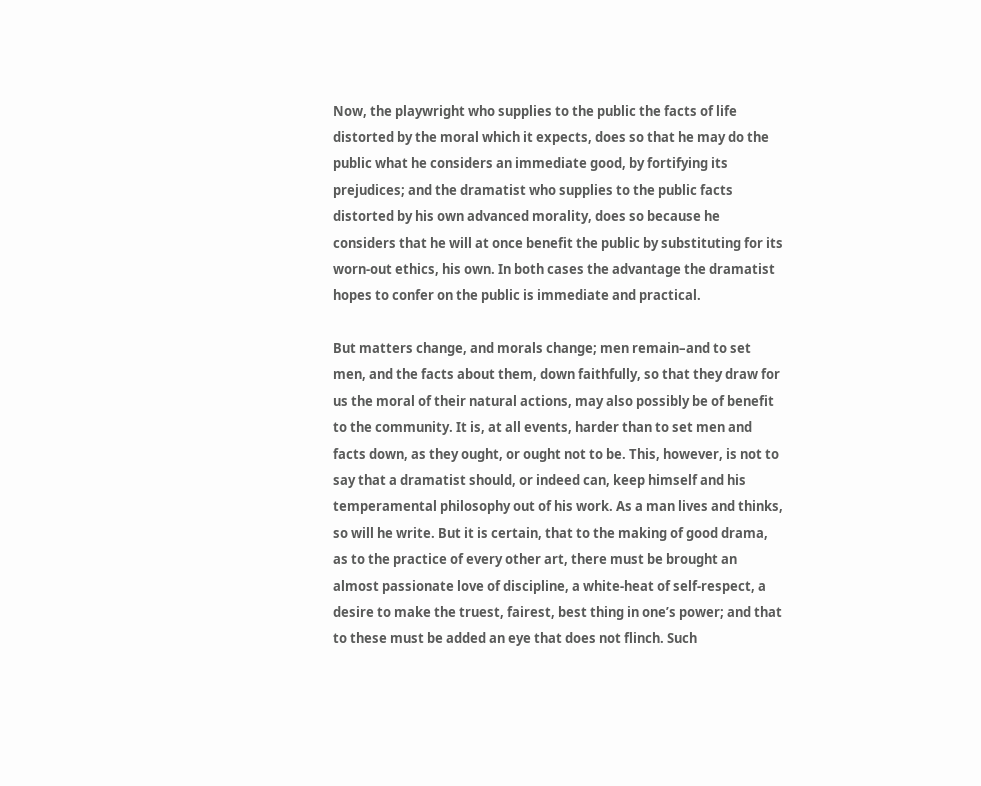Now, the playwright who supplies to the public the facts of life distorted by the moral which it expects, does so that he may do the public what he considers an immediate good, by fortifying its prejudices; and the dramatist who supplies to the public facts distorted by his own advanced morality, does so because he considers that he will at once benefit the public by substituting for its worn-out ethics, his own. In both cases the advantage the dramatist hopes to confer on the public is immediate and practical.

But matters change, and morals change; men remain–and to set men, and the facts about them, down faithfully, so that they draw for us the moral of their natural actions, may also possibly be of benefit to the community. It is, at all events, harder than to set men and facts down, as they ought, or ought not to be. This, however, is not to say that a dramatist should, or indeed can, keep himself and his temperamental philosophy out of his work. As a man lives and thinks, so will he write. But it is certain, that to the making of good drama, as to the practice of every other art, there must be brought an almost passionate love of discipline, a white-heat of self-respect, a desire to make the truest, fairest, best thing in one’s power; and that to these must be added an eye that does not flinch. Such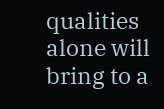qualities alone will bring to a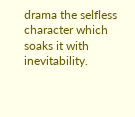drama the selfless character which soaks it with inevitability.